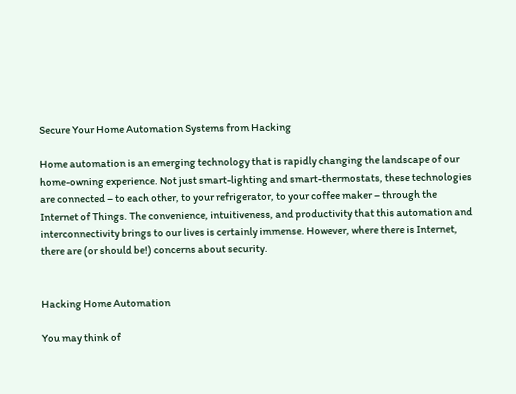Secure Your Home Automation Systems from Hacking

Home automation is an emerging technology that is rapidly changing the landscape of our home-owning experience. Not just smart-lighting and smart-thermostats, these technologies are connected – to each other, to your refrigerator, to your coffee maker – through the Internet of Things. The convenience, intuitiveness, and productivity that this automation and interconnectivity brings to our lives is certainly immense. However, where there is Internet, there are (or should be!) concerns about security.


Hacking Home Automation

You may think of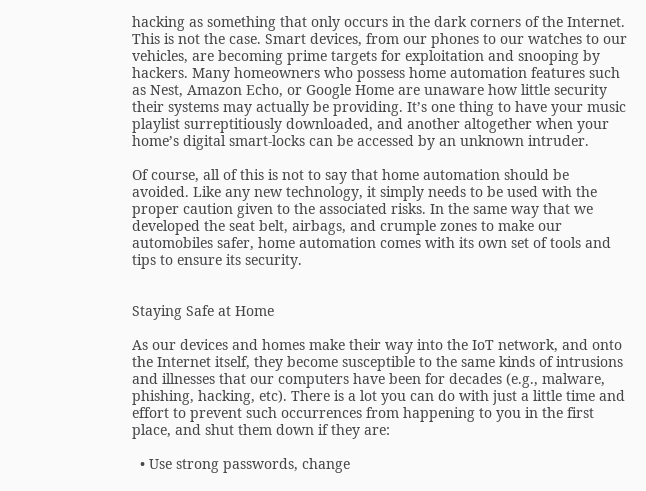hacking as something that only occurs in the dark corners of the Internet. This is not the case. Smart devices, from our phones to our watches to our vehicles, are becoming prime targets for exploitation and snooping by hackers. Many homeowners who possess home automation features such as Nest, Amazon Echo, or Google Home are unaware how little security their systems may actually be providing. It’s one thing to have your music playlist surreptitiously downloaded, and another altogether when your home’s digital smart-locks can be accessed by an unknown intruder.

Of course, all of this is not to say that home automation should be avoided. Like any new technology, it simply needs to be used with the proper caution given to the associated risks. In the same way that we developed the seat belt, airbags, and crumple zones to make our automobiles safer, home automation comes with its own set of tools and tips to ensure its security.


Staying Safe at Home

As our devices and homes make their way into the IoT network, and onto the Internet itself, they become susceptible to the same kinds of intrusions and illnesses that our computers have been for decades (e.g., malware, phishing, hacking, etc). There is a lot you can do with just a little time and effort to prevent such occurrences from happening to you in the first place, and shut them down if they are:

  • Use strong passwords, change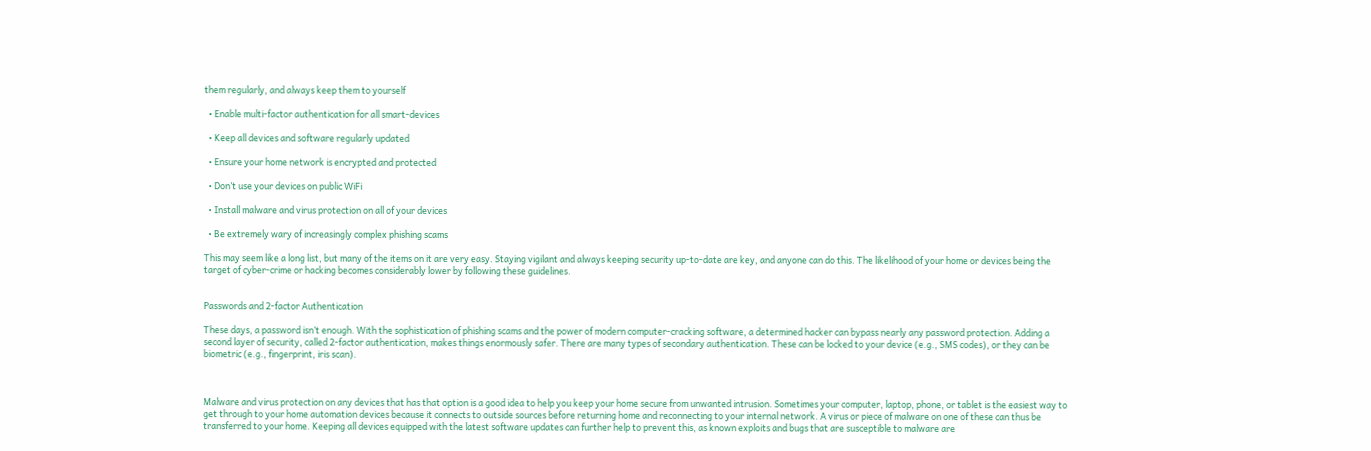them regularly, and always keep them to yourself

  • Enable multi-factor authentication for all smart-devices

  • Keep all devices and software regularly updated

  • Ensure your home network is encrypted and protected

  • Don’t use your devices on public WiFi

  • Install malware and virus protection on all of your devices

  • Be extremely wary of increasingly complex phishing scams

This may seem like a long list, but many of the items on it are very easy. Staying vigilant and always keeping security up-to-date are key, and anyone can do this. The likelihood of your home or devices being the target of cyber-crime or hacking becomes considerably lower by following these guidelines.


Passwords and 2-factor Authentication

These days, a password isn’t enough. With the sophistication of phishing scams and the power of modern computer-cracking software, a determined hacker can bypass nearly any password protection. Adding a second layer of security, called 2-factor authentication, makes things enormously safer. There are many types of secondary authentication. These can be locked to your device (e.g., SMS codes), or they can be biometric (e.g., fingerprint, iris scan).



Malware and virus protection on any devices that has that option is a good idea to help you keep your home secure from unwanted intrusion. Sometimes your computer, laptop, phone, or tablet is the easiest way to get through to your home automation devices because it connects to outside sources before returning home and reconnecting to your internal network. A virus or piece of malware on one of these can thus be transferred to your home. Keeping all devices equipped with the latest software updates can further help to prevent this, as known exploits and bugs that are susceptible to malware are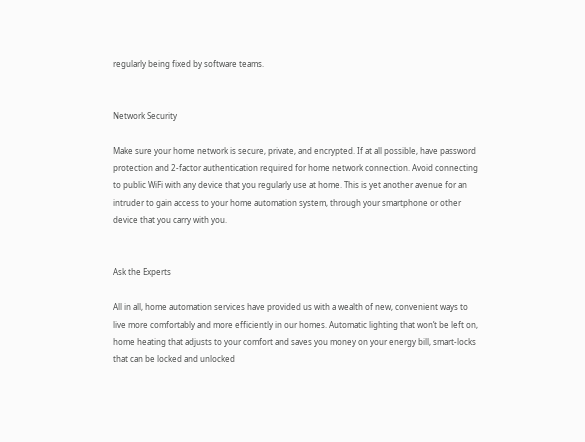regularly being fixed by software teams.


Network Security

Make sure your home network is secure, private, and encrypted. If at all possible, have password protection and 2-factor authentication required for home network connection. Avoid connecting to public WiFi with any device that you regularly use at home. This is yet another avenue for an intruder to gain access to your home automation system, through your smartphone or other device that you carry with you.


Ask the Experts

All in all, home automation services have provided us with a wealth of new, convenient ways to live more comfortably and more efficiently in our homes. Automatic lighting that won’t be left on, home heating that adjusts to your comfort and saves you money on your energy bill, smart-locks that can be locked and unlocked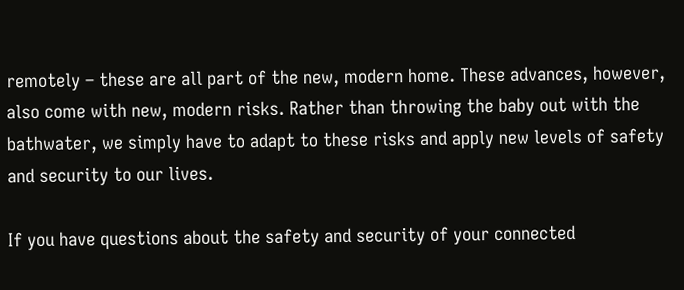remotely – these are all part of the new, modern home. These advances, however, also come with new, modern risks. Rather than throwing the baby out with the bathwater, we simply have to adapt to these risks and apply new levels of safety and security to our lives.

If you have questions about the safety and security of your connected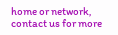home or network, contact us for more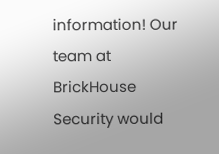information! Our team at BrickHouse Security would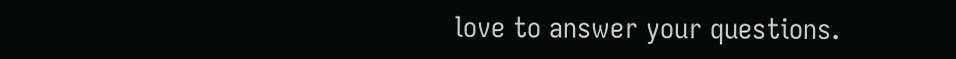love to answer your questions.